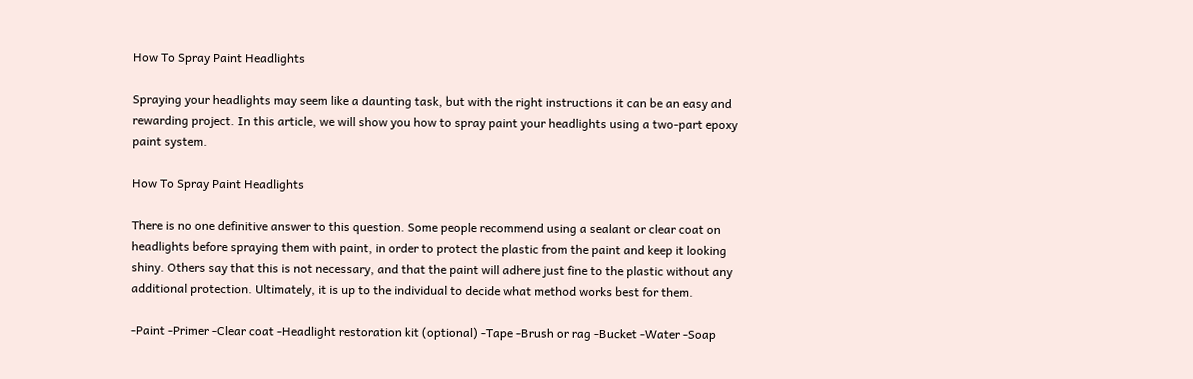How To Spray Paint Headlights

Spraying your headlights may seem like a daunting task, but with the right instructions it can be an easy and rewarding project. In this article, we will show you how to spray paint your headlights using a two-part epoxy paint system.

How To Spray Paint Headlights

There is no one definitive answer to this question. Some people recommend using a sealant or clear coat on headlights before spraying them with paint, in order to protect the plastic from the paint and keep it looking shiny. Others say that this is not necessary, and that the paint will adhere just fine to the plastic without any additional protection. Ultimately, it is up to the individual to decide what method works best for them.

-Paint -Primer -Clear coat -Headlight restoration kit (optional) -Tape -Brush or rag -Bucket -Water -Soap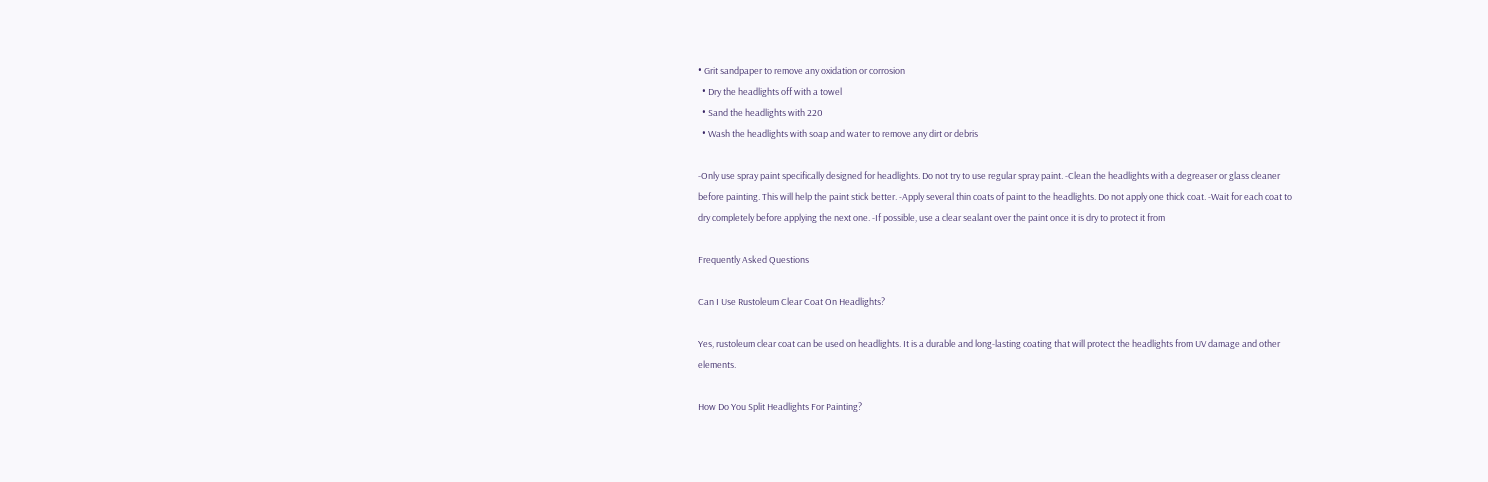• Grit sandpaper to remove any oxidation or corrosion
  • Dry the headlights off with a towel
  • Sand the headlights with 220
  • Wash the headlights with soap and water to remove any dirt or debris

-Only use spray paint specifically designed for headlights. Do not try to use regular spray paint. -Clean the headlights with a degreaser or glass cleaner before painting. This will help the paint stick better. -Apply several thin coats of paint to the headlights. Do not apply one thick coat. -Wait for each coat to dry completely before applying the next one. -If possible, use a clear sealant over the paint once it is dry to protect it from

Frequently Asked Questions

Can I Use Rustoleum Clear Coat On Headlights?

Yes, rustoleum clear coat can be used on headlights. It is a durable and long-lasting coating that will protect the headlights from UV damage and other elements.

How Do You Split Headlights For Painting?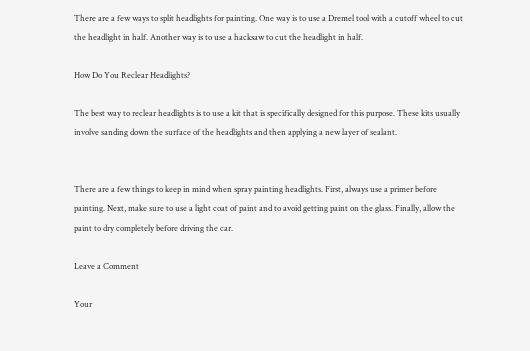There are a few ways to split headlights for painting. One way is to use a Dremel tool with a cutoff wheel to cut the headlight in half. Another way is to use a hacksaw to cut the headlight in half.

How Do You Reclear Headlights?

The best way to reclear headlights is to use a kit that is specifically designed for this purpose. These kits usually involve sanding down the surface of the headlights and then applying a new layer of sealant.


There are a few things to keep in mind when spray painting headlights. First, always use a primer before painting. Next, make sure to use a light coat of paint and to avoid getting paint on the glass. Finally, allow the paint to dry completely before driving the car.

Leave a Comment

Your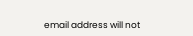email address will not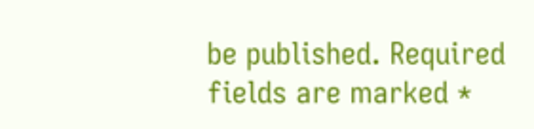be published. Required fields are marked *